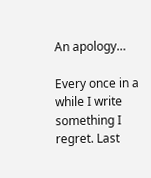An apology…

Every once in a while I write something I regret. Last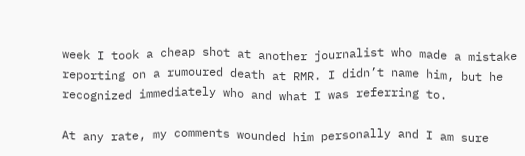week I took a cheap shot at another journalist who made a mistake reporting on a rumoured death at RMR. I didn’t name him, but he recognized immediately who and what I was referring to.

At any rate, my comments wounded him personally and I am sure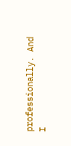professionally. And I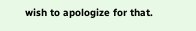wish to apologize for that.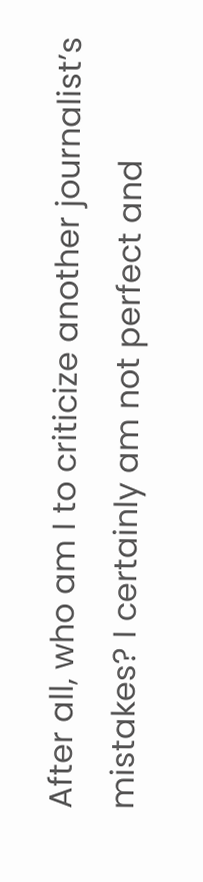After all, who am I to criticize another journalist’s mistakes? I certainly am not perfect and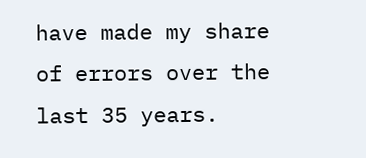have made my share of errors over the last 35 years.